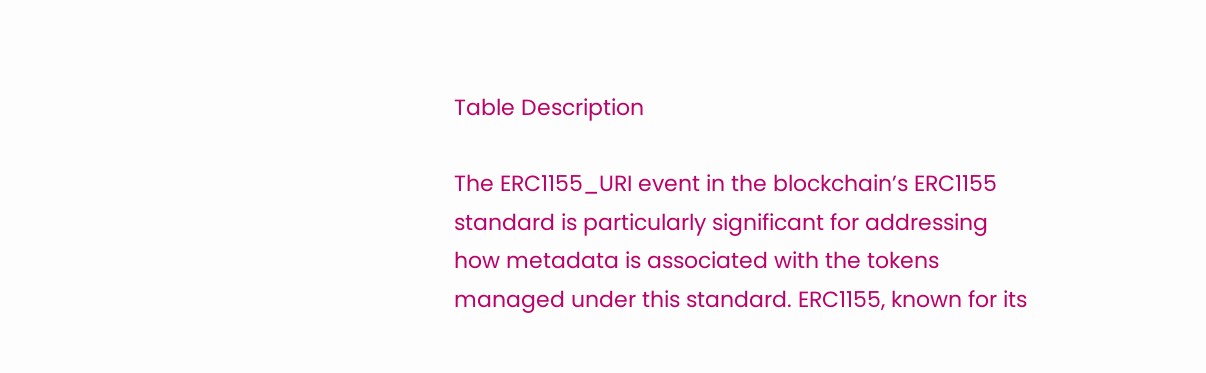Table Description

The ERC1155_URI event in the blockchain’s ERC1155 standard is particularly significant for addressing how metadata is associated with the tokens managed under this standard. ERC1155, known for its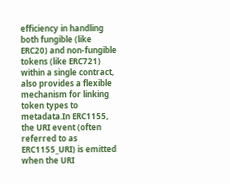efficiency in handling both fungible (like ERC20) and non-fungible tokens (like ERC721) within a single contract, also provides a flexible mechanism for linking token types to metadata.In ERC1155, the URI event (often referred to as ERC1155_URI) is emitted when the URI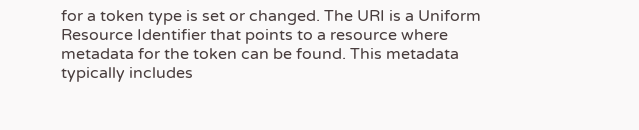for a token type is set or changed. The URI is a Uniform Resource Identifier that points to a resource where metadata for the token can be found. This metadata typically includes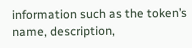information such as the token’s name, description,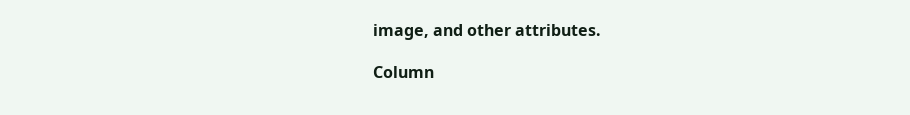image, and other attributes.

Column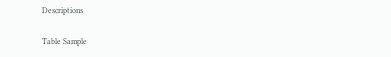Descriptions

Table Sample